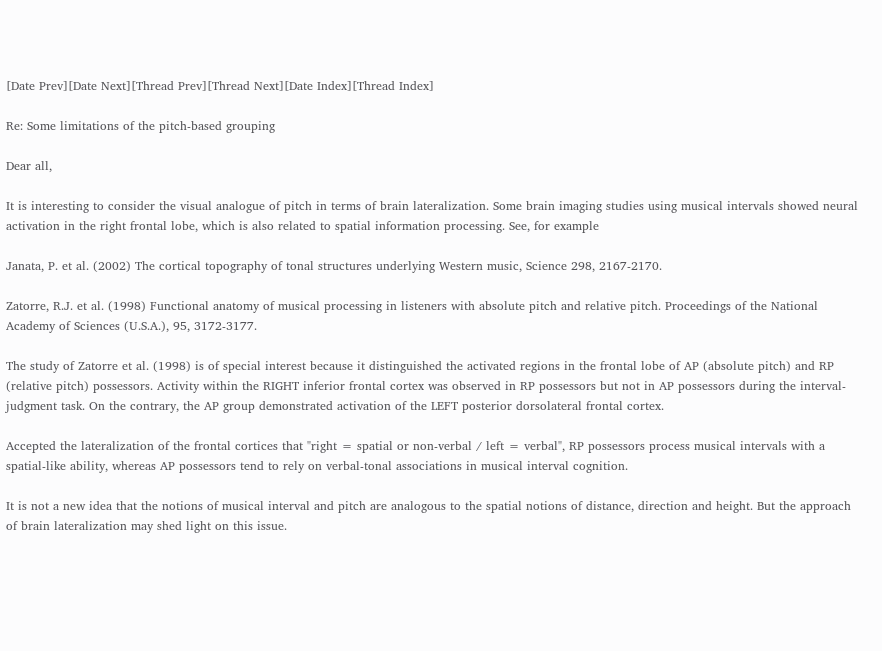[Date Prev][Date Next][Thread Prev][Thread Next][Date Index][Thread Index]

Re: Some limitations of the pitch-based grouping

Dear all,

It is interesting to consider the visual analogue of pitch in terms of brain lateralization. Some brain imaging studies using musical intervals showed neural activation in the right frontal lobe, which is also related to spatial information processing. See, for example

Janata, P. et al. (2002) The cortical topography of tonal structures underlying Western music, Science 298, 2167-2170.

Zatorre, R.J. et al. (1998) Functional anatomy of musical processing in listeners with absolute pitch and relative pitch. Proceedings of the National Academy of Sciences (U.S.A.), 95, 3172-3177.

The study of Zatorre et al. (1998) is of special interest because it distinguished the activated regions in the frontal lobe of AP (absolute pitch) and RP (relative pitch) possessors. Activity within the RIGHT inferior frontal cortex was observed in RP possessors but not in AP possessors during the interval-judgment task. On the contrary, the AP group demonstrated activation of the LEFT posterior dorsolateral frontal cortex.

Accepted the lateralization of the frontal cortices that "right = spatial or non-verbal / left = verbal", RP possessors process musical intervals with a spatial-like ability, whereas AP possessors tend to rely on verbal-tonal associations in musical interval cognition.

It is not a new idea that the notions of musical interval and pitch are analogous to the spatial notions of distance, direction and height. But the approach of brain lateralization may shed light on this issue.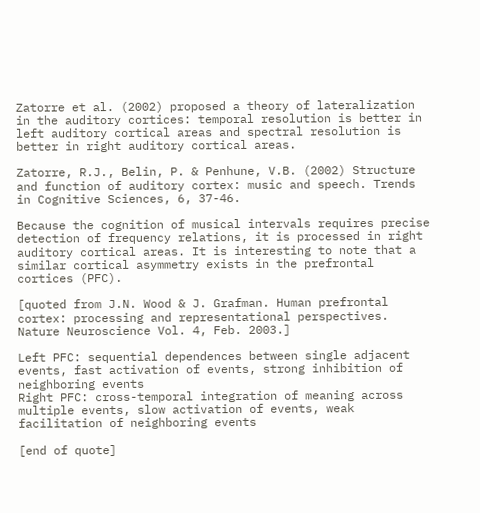Zatorre et al. (2002) proposed a theory of lateralization in the auditory cortices: temporal resolution is better in left auditory cortical areas and spectral resolution is better in right auditory cortical areas.

Zatorre, R.J., Belin, P. & Penhune, V.B. (2002) Structure and function of auditory cortex: music and speech. Trends in Cognitive Sciences, 6, 37-46.

Because the cognition of musical intervals requires precise detection of frequency relations, it is processed in right auditory cortical areas. It is interesting to note that a similar cortical asymmetry exists in the prefrontal cortices (PFC).

[quoted from J.N. Wood & J. Grafman. Human prefrontal cortex: processing and representational perspectives. Nature Neuroscience Vol. 4, Feb. 2003.]

Left PFC: sequential dependences between single adjacent events, fast activation of events, strong inhibition of neighboring events
Right PFC: cross-temporal integration of meaning across multiple events, slow activation of events, weak facilitation of neighboring events

[end of quote]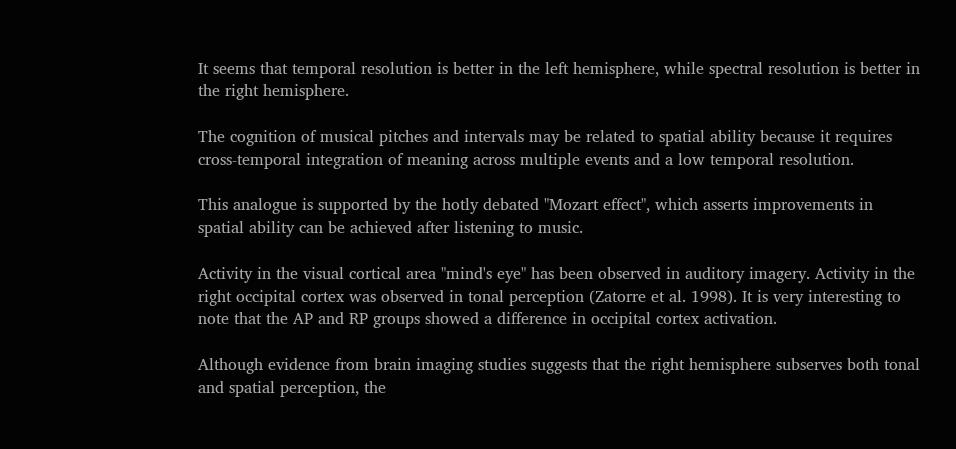It seems that temporal resolution is better in the left hemisphere, while spectral resolution is better in the right hemisphere.

The cognition of musical pitches and intervals may be related to spatial ability because it requires cross-temporal integration of meaning across multiple events and a low temporal resolution.

This analogue is supported by the hotly debated "Mozart effect", which asserts improvements in spatial ability can be achieved after listening to music.

Activity in the visual cortical area "mind's eye" has been observed in auditory imagery. Activity in the right occipital cortex was observed in tonal perception (Zatorre et al. 1998). It is very interesting to note that the AP and RP groups showed a difference in occipital cortex activation.

Although evidence from brain imaging studies suggests that the right hemisphere subserves both tonal and spatial perception, the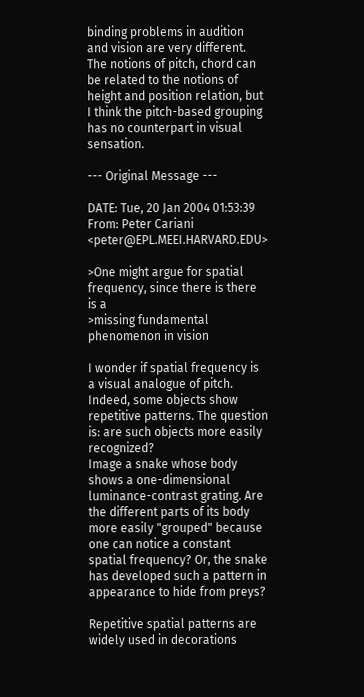binding problems in audition and vision are very different. The notions of pitch, chord can be related to the notions of height and position relation, but I think the pitch-based grouping has no counterpart in visual sensation.

--- Original Message ---

DATE: Tue, 20 Jan 2004 01:53:39
From: Peter Cariani <peter@EPL.MEEI.HARVARD.EDU>

>One might argue for spatial frequency, since there is there is a
>missing fundamental phenomenon in vision

I wonder if spatial frequency is a visual analogue of pitch. Indeed, some objects show repetitive patterns. The question is: are such objects more easily recognized?
Image a snake whose body shows a one-dimensional luminance-contrast grating. Are the different parts of its body more easily "grouped" because one can notice a constant spatial frequency? Or, the snake has developed such a pattern in appearance to hide from preys?

Repetitive spatial patterns are widely used in decorations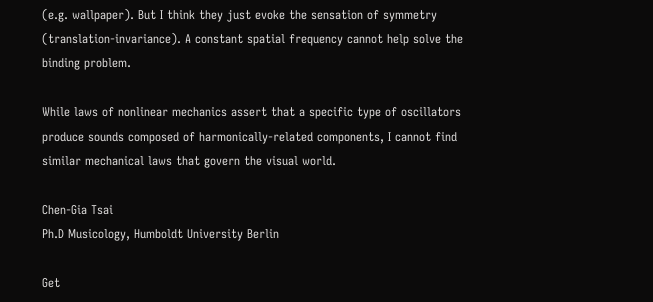(e.g. wallpaper). But I think they just evoke the sensation of symmetry (translation-invariance). A constant spatial frequency cannot help solve the binding problem.

While laws of nonlinear mechanics assert that a specific type of oscillators produce sounds composed of harmonically-related components, I cannot find similar mechanical laws that govern the visual world.

Chen-Gia Tsai
Ph.D Musicology, Humboldt University Berlin

Get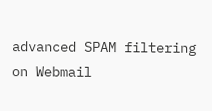advanced SPAM filtering on Webmail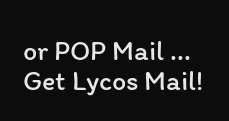or POP Mail ... Get Lycos Mail!